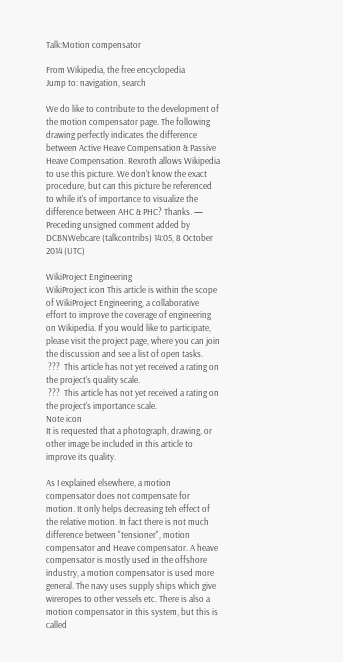Talk:Motion compensator

From Wikipedia, the free encyclopedia
Jump to: navigation, search

We do like to contribute to the development of the motion compensator page. The following drawing perfectly indicates the difference between Active Heave Compensation & Passive Heave Compensation. Rexroth allows Wikipedia to use this picture. We don't know the exact procedure, but can this picture be referenced to while it's of importance to visualize the difference between AHC & PHC? Thanks. — Preceding unsigned comment added by DCBNWebcare (talkcontribs) 14:05, 8 October 2014 (UTC)

WikiProject Engineering
WikiProject icon This article is within the scope of WikiProject Engineering, a collaborative effort to improve the coverage of engineering on Wikipedia. If you would like to participate, please visit the project page, where you can join the discussion and see a list of open tasks.
 ???  This article has not yet received a rating on the project's quality scale.
 ???  This article has not yet received a rating on the project's importance scale.
Note icon
It is requested that a photograph, drawing, or other image be included in this article to improve its quality.

As I explained elsewhere, a motion compensator does not compensate for motion. It only helps decreasing teh effect of the relative motion. In fact there is not much difference between "tensioner", motion compensator and Heave compensator. A heave compensator is mostly used in the offshore industry, a motion compensator is used more general. The navy uses supply ships which give wireropes to other vessels etc. There is also a motion compensator in this system, but this is called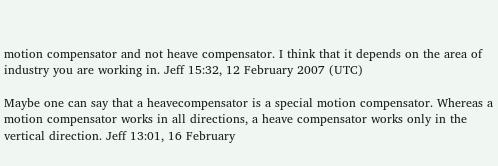motion compensator and not heave compensator. I think that it depends on the area of industry you are working in. Jeff 15:32, 12 February 2007 (UTC)

Maybe one can say that a heavecompensator is a special motion compensator. Whereas a motion compensator works in all directions, a heave compensator works only in the vertical direction. Jeff 13:01, 16 February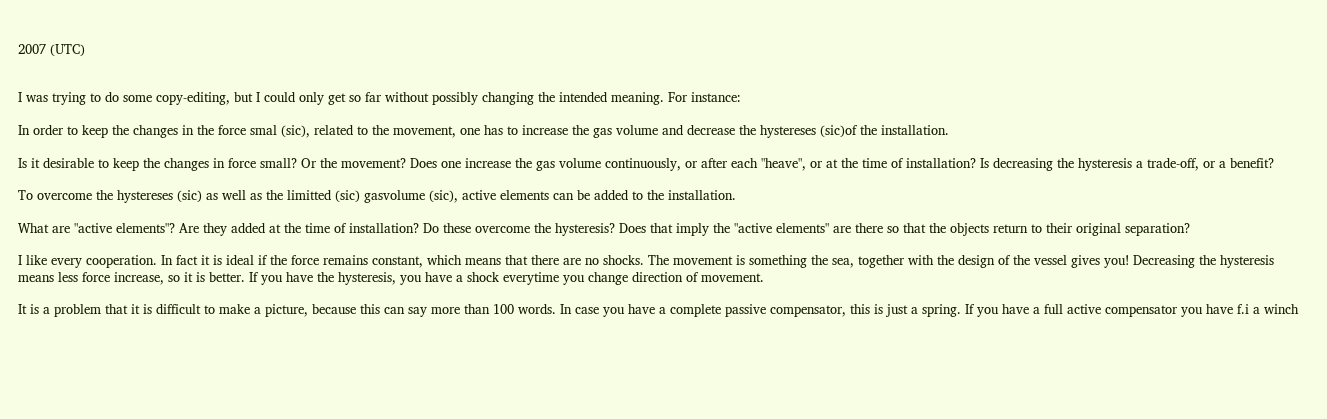2007 (UTC)


I was trying to do some copy-editing, but I could only get so far without possibly changing the intended meaning. For instance:

In order to keep the changes in the force smal (sic), related to the movement, one has to increase the gas volume and decrease the hystereses (sic)of the installation.

Is it desirable to keep the changes in force small? Or the movement? Does one increase the gas volume continuously, or after each "heave", or at the time of installation? Is decreasing the hysteresis a trade-off, or a benefit?

To overcome the hystereses (sic) as well as the limitted (sic) gasvolume (sic), active elements can be added to the installation.

What are "active elements"? Are they added at the time of installation? Do these overcome the hysteresis? Does that imply the "active elements" are there so that the objects return to their original separation?

I like every cooperation. In fact it is ideal if the force remains constant, which means that there are no shocks. The movement is something the sea, together with the design of the vessel gives you! Decreasing the hysteresis means less force increase, so it is better. If you have the hysteresis, you have a shock everytime you change direction of movement.

It is a problem that it is difficult to make a picture, because this can say more than 100 words. In case you have a complete passive compensator, this is just a spring. If you have a full active compensator you have f.i a winch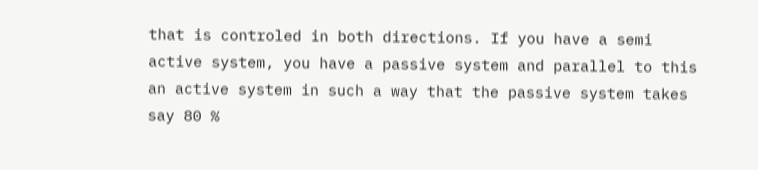that is controled in both directions. If you have a semi active system, you have a passive system and parallel to this an active system in such a way that the passive system takes say 80 %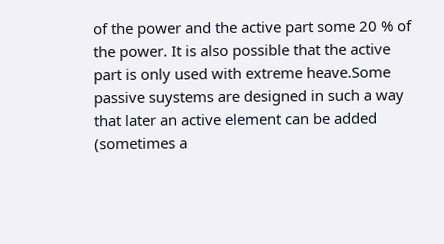of the power and the active part some 20 % of the power. It is also possible that the active part is only used with extreme heave.Some passive suystems are designed in such a way that later an active element can be added (sometimes a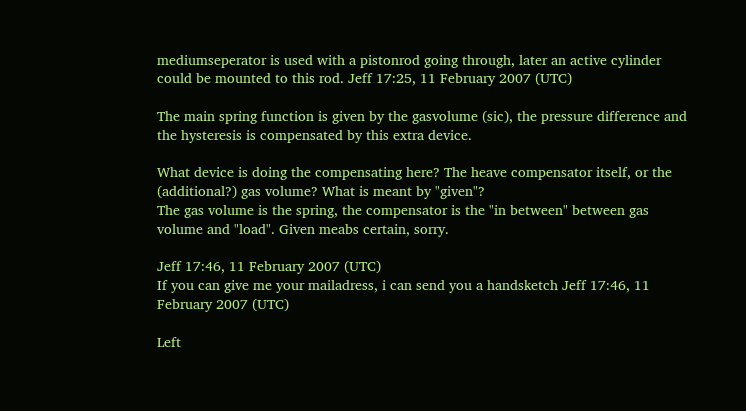mediumseperator is used with a pistonrod going through, later an active cylinder could be mounted to this rod. Jeff 17:25, 11 February 2007 (UTC)

The main spring function is given by the gasvolume (sic), the pressure difference and the hysteresis is compensated by this extra device.

What device is doing the compensating here? The heave compensator itself, or the (additional?) gas volume? What is meant by "given"?
The gas volume is the spring, the compensator is the "in between" between gas volume and "load". Given meabs certain, sorry.

Jeff 17:46, 11 February 2007 (UTC)
If you can give me your mailadress, i can send you a handsketch Jeff 17:46, 11 February 2007 (UTC)

Left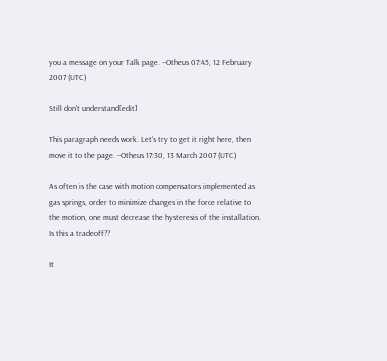you a message on your Talk page. --Otheus 07:45, 12 February 2007 (UTC)

Still don't understand[edit]

This paragraph needs work. Let's try to get it right here, then move it to the page. --Otheus 17:30, 13 March 2007 (UTC)

As often is the case with motion compensators implemented as gas springs, order to minimize changes in the force relative to the motion, one must decrease the hysteresis of the installation.
Is this a tradeoff??

It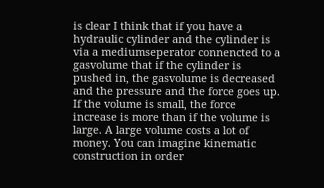is clear I think that if you have a hydraulic cylinder and the cylinder is via a mediumseperator connencted to a gasvolume that if the cylinder is pushed in, the gasvolume is decreased and the pressure and the force goes up. If the volume is small, the force increase is more than if the volume is large. A large volume costs a lot of money. You can imagine kinematic construction in order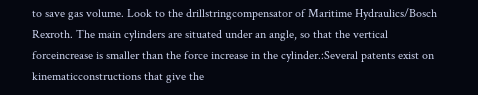to save gas volume. Look to the drillstringcompensator of Maritime Hydraulics/Bosch Rexroth. The main cylinders are situated under an angle, so that the vertical forceincrease is smaller than the force increase in the cylinder.:Several patents exist on kinematicconstructions that give the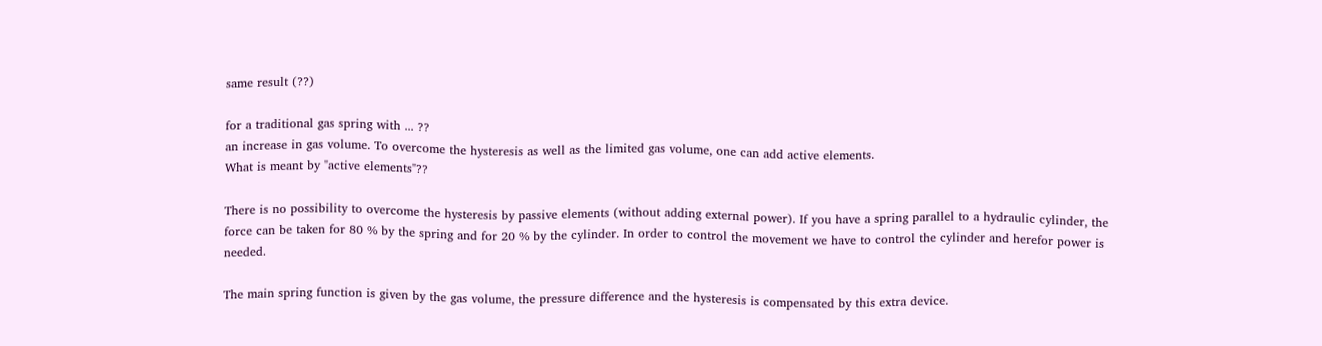same result (??)

for a traditional gas spring with ... ??
an increase in gas volume. To overcome the hysteresis as well as the limited gas volume, one can add active elements.
What is meant by "active elements"??

There is no possibility to overcome the hysteresis by passive elements (without adding external power). If you have a spring parallel to a hydraulic cylinder, the force can be taken for 80 % by the spring and for 20 % by the cylinder. In order to control the movement we have to control the cylinder and herefor power is needed.

The main spring function is given by the gas volume, the pressure difference and the hysteresis is compensated by this extra device.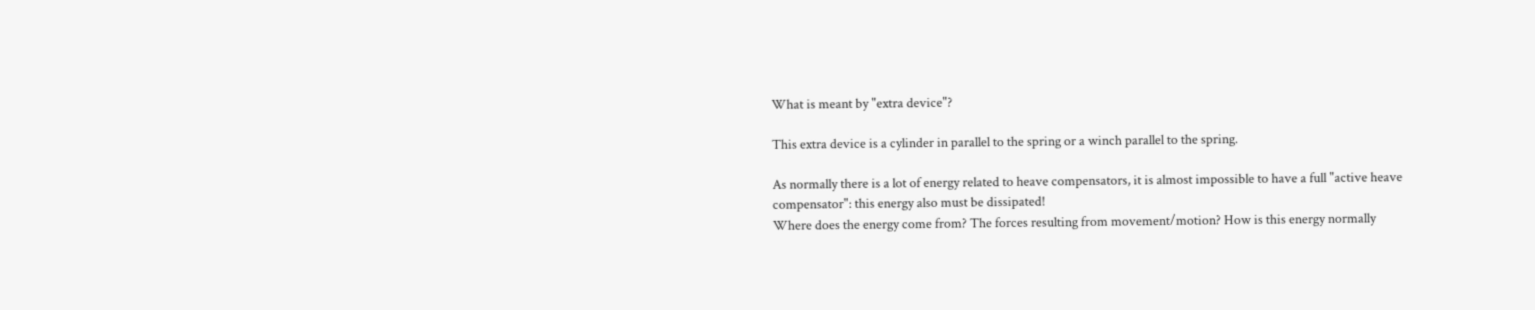What is meant by "extra device"?

This extra device is a cylinder in parallel to the spring or a winch parallel to the spring.

As normally there is a lot of energy related to heave compensators, it is almost impossible to have a full "active heave compensator": this energy also must be dissipated!
Where does the energy come from? The forces resulting from movement/motion? How is this energy normally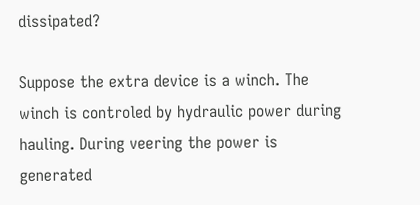dissipated?

Suppose the extra device is a winch. The winch is controled by hydraulic power during hauling. During veering the power is generated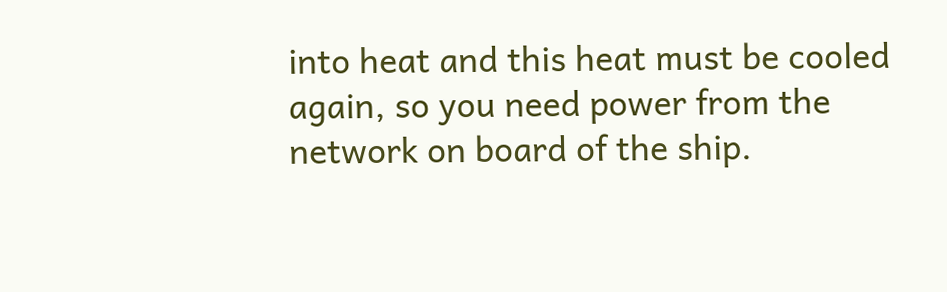into heat and this heat must be cooled again, so you need power from the network on board of the ship.